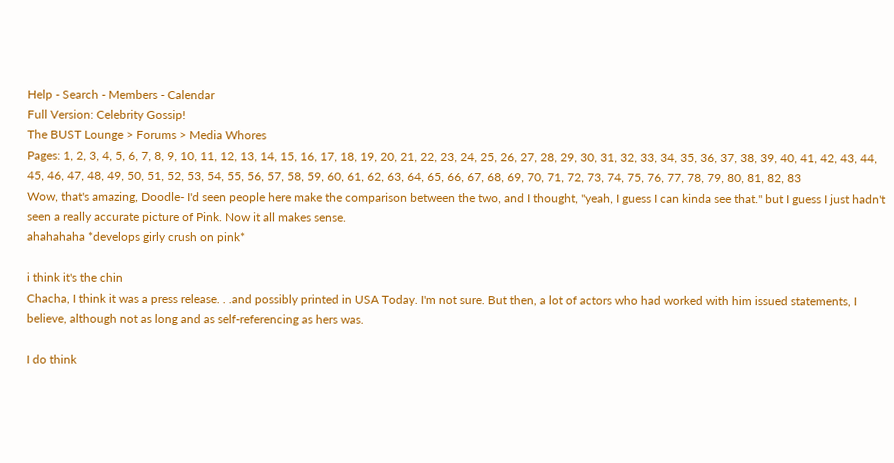Help - Search - Members - Calendar
Full Version: Celebrity Gossip!
The BUST Lounge > Forums > Media Whores
Pages: 1, 2, 3, 4, 5, 6, 7, 8, 9, 10, 11, 12, 13, 14, 15, 16, 17, 18, 19, 20, 21, 22, 23, 24, 25, 26, 27, 28, 29, 30, 31, 32, 33, 34, 35, 36, 37, 38, 39, 40, 41, 42, 43, 44, 45, 46, 47, 48, 49, 50, 51, 52, 53, 54, 55, 56, 57, 58, 59, 60, 61, 62, 63, 64, 65, 66, 67, 68, 69, 70, 71, 72, 73, 74, 75, 76, 77, 78, 79, 80, 81, 82, 83
Wow, that's amazing, Doodle- I'd seen people here make the comparison between the two, and I thought, "yeah, I guess I can kinda see that." but I guess I just hadn't seen a really accurate picture of Pink. Now it all makes sense.
ahahahaha *develops girly crush on pink*

i think it's the chin
Chacha, I think it was a press release. . .and possibly printed in USA Today. I'm not sure. But then, a lot of actors who had worked with him issued statements, I believe, although not as long and as self-referencing as hers was.

I do think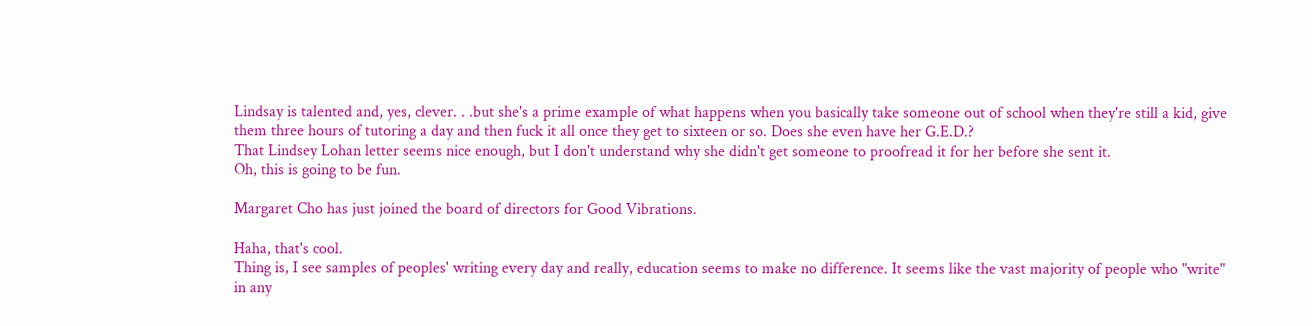Lindsay is talented and, yes, clever. . .but she's a prime example of what happens when you basically take someone out of school when they're still a kid, give them three hours of tutoring a day and then fuck it all once they get to sixteen or so. Does she even have her G.E.D.?
That Lindsey Lohan letter seems nice enough, but I don't understand why she didn't get someone to proofread it for her before she sent it.
Oh, this is going to be fun.

Margaret Cho has just joined the board of directors for Good Vibrations.

Haha, that's cool.
Thing is, I see samples of peoples' writing every day and really, education seems to make no difference. It seems like the vast majority of people who "write" in any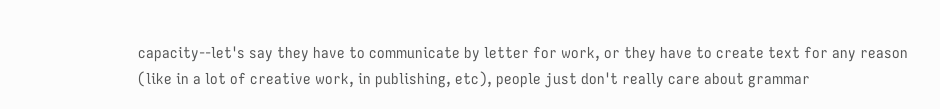capacity--let's say they have to communicate by letter for work, or they have to create text for any reason (like in a lot of creative work, in publishing, etc), people just don't really care about grammar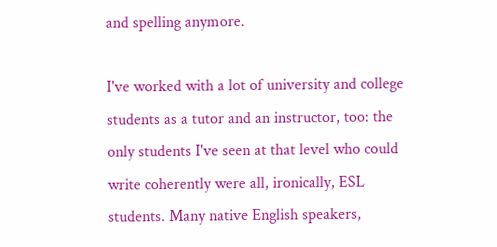and spelling anymore.

I've worked with a lot of university and college students as a tutor and an instructor, too: the only students I've seen at that level who could write coherently were all, ironically, ESL students. Many native English speakers,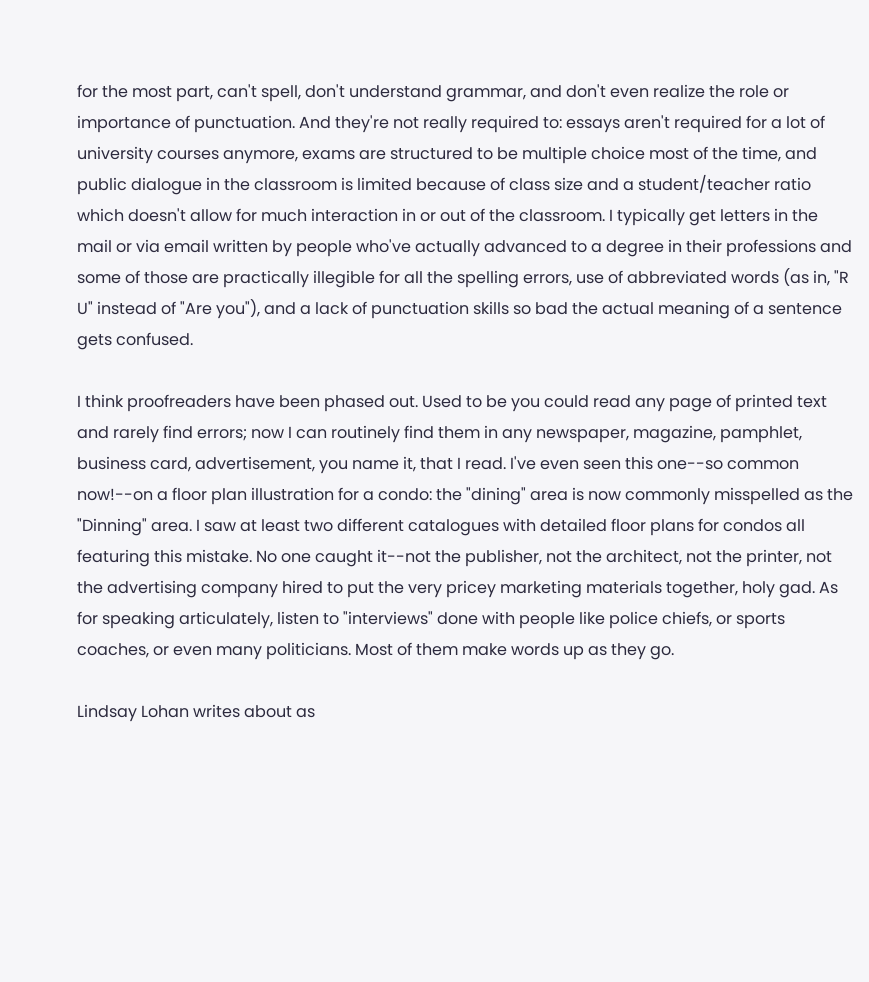for the most part, can't spell, don't understand grammar, and don't even realize the role or importance of punctuation. And they're not really required to: essays aren't required for a lot of university courses anymore, exams are structured to be multiple choice most of the time, and public dialogue in the classroom is limited because of class size and a student/teacher ratio which doesn't allow for much interaction in or out of the classroom. I typically get letters in the mail or via email written by people who've actually advanced to a degree in their professions and some of those are practically illegible for all the spelling errors, use of abbreviated words (as in, "R U" instead of "Are you"), and a lack of punctuation skills so bad the actual meaning of a sentence gets confused.

I think proofreaders have been phased out. Used to be you could read any page of printed text and rarely find errors; now I can routinely find them in any newspaper, magazine, pamphlet, business card, advertisement, you name it, that I read. I've even seen this one--so common now!--on a floor plan illustration for a condo: the "dining" area is now commonly misspelled as the "Dinning" area. I saw at least two different catalogues with detailed floor plans for condos all featuring this mistake. No one caught it--not the publisher, not the architect, not the printer, not the advertising company hired to put the very pricey marketing materials together, holy gad. As for speaking articulately, listen to "interviews" done with people like police chiefs, or sports coaches, or even many politicians. Most of them make words up as they go.

Lindsay Lohan writes about as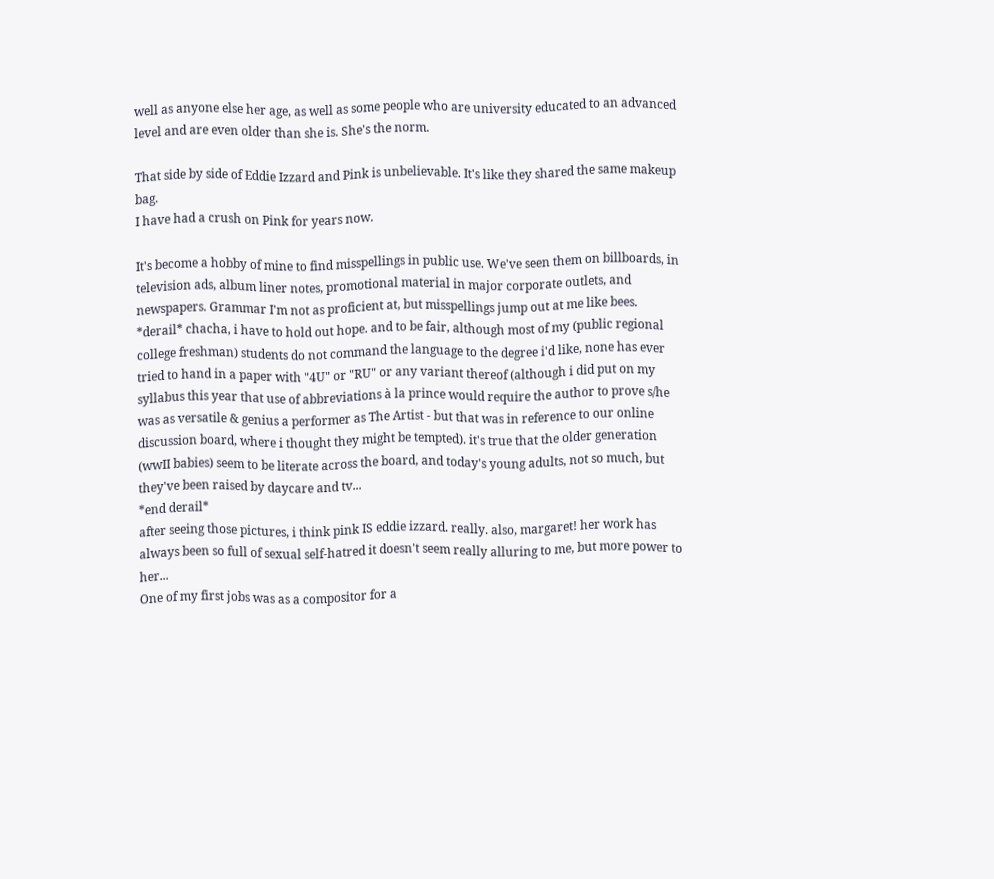well as anyone else her age, as well as some people who are university educated to an advanced level and are even older than she is. She's the norm.

That side by side of Eddie Izzard and Pink is unbelievable. It's like they shared the same makeup bag.
I have had a crush on Pink for years now.

It's become a hobby of mine to find misspellings in public use. We've seen them on billboards, in television ads, album liner notes, promotional material in major corporate outlets, and newspapers. Grammar I'm not as proficient at, but misspellings jump out at me like bees.
*derail* chacha, i have to hold out hope. and to be fair, although most of my (public regional college freshman) students do not command the language to the degree i'd like, none has ever tried to hand in a paper with "4U" or "RU" or any variant thereof (although i did put on my syllabus this year that use of abbreviations à la prince would require the author to prove s/he was as versatile & genius a performer as The Artist - but that was in reference to our online discussion board, where i thought they might be tempted). it's true that the older generation (wwII babies) seem to be literate across the board, and today's young adults, not so much, but they've been raised by daycare and tv...
*end derail*
after seeing those pictures, i think pink IS eddie izzard. really. also, margaret! her work has always been so full of sexual self-hatred it doesn't seem really alluring to me, but more power to her...
One of my first jobs was as a compositor for a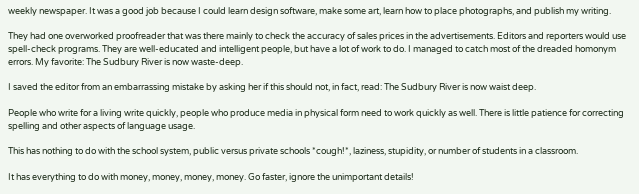weekly newspaper. It was a good job because I could learn design software, make some art, learn how to place photographs, and publish my writing.

They had one overworked proofreader that was there mainly to check the accuracy of sales prices in the advertisements. Editors and reporters would use spell-check programs. They are well-educated and intelligent people, but have a lot of work to do. I managed to catch most of the dreaded homonym errors. My favorite: The Sudbury River is now waste-deep.

I saved the editor from an embarrassing mistake by asking her if this should not, in fact, read: The Sudbury River is now waist deep.

People who write for a living write quickly, people who produce media in physical form need to work quickly as well. There is little patience for correcting spelling and other aspects of language usage.

This has nothing to do with the school system, public versus private schools *cough!*, laziness, stupidity, or number of students in a classroom.

It has everything to do with money, money, money, money. Go faster, ignore the unimportant details!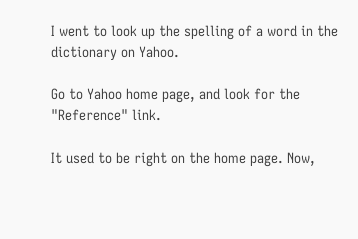I went to look up the spelling of a word in the dictionary on Yahoo.

Go to Yahoo home page, and look for the "Reference" link.

It used to be right on the home page. Now,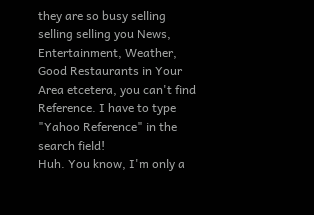they are so busy selling selling selling you News, Entertainment, Weather, Good Restaurants in Your Area etcetera, you can't find Reference. I have to type "Yahoo Reference" in the search field!
Huh. You know, I'm only a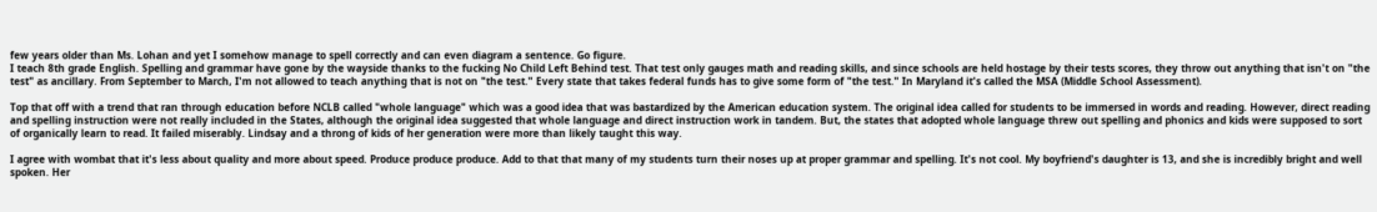few years older than Ms. Lohan and yet I somehow manage to spell correctly and can even diagram a sentence. Go figure.
I teach 8th grade English. Spelling and grammar have gone by the wayside thanks to the fucking No Child Left Behind test. That test only gauges math and reading skills, and since schools are held hostage by their tests scores, they throw out anything that isn't on "the test" as ancillary. From September to March, I'm not allowed to teach anything that is not on "the test." Every state that takes federal funds has to give some form of "the test." In Maryland it's called the MSA (Middle School Assessment).

Top that off with a trend that ran through education before NCLB called "whole language" which was a good idea that was bastardized by the American education system. The original idea called for students to be immersed in words and reading. However, direct reading and spelling instruction were not really included in the States, although the original idea suggested that whole language and direct instruction work in tandem. But, the states that adopted whole language threw out spelling and phonics and kids were supposed to sort of organically learn to read. It failed miserably. Lindsay and a throng of kids of her generation were more than likely taught this way.

I agree with wombat that it's less about quality and more about speed. Produce produce produce. Add to that that many of my students turn their noses up at proper grammar and spelling. It's not cool. My boyfriend's daughter is 13, and she is incredibly bright and well spoken. Her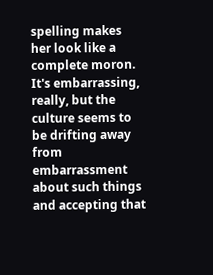spelling makes her look like a complete moron. It's embarrassing, really, but the culture seems to be drifting away from embarrassment about such things and accepting that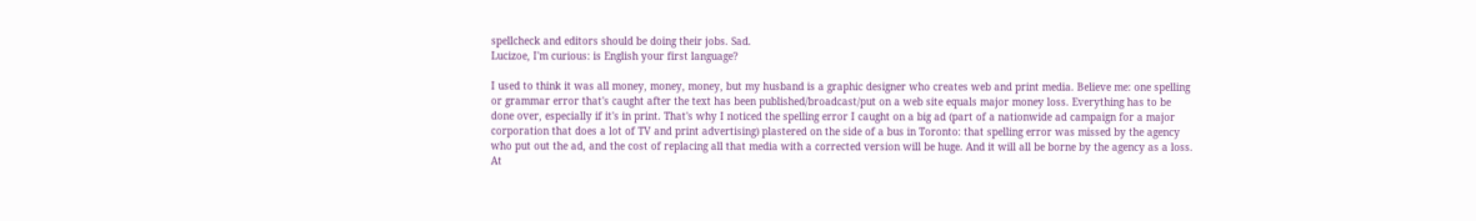spellcheck and editors should be doing their jobs. Sad.
Lucizoe, I'm curious: is English your first language?

I used to think it was all money, money, money, but my husband is a graphic designer who creates web and print media. Believe me: one spelling or grammar error that's caught after the text has been published/broadcast/put on a web site equals major money loss. Everything has to be done over, especially if it's in print. That's why I noticed the spelling error I caught on a big ad (part of a nationwide ad campaign for a major corporation that does a lot of TV and print advertising) plastered on the side of a bus in Toronto: that spelling error was missed by the agency who put out the ad, and the cost of replacing all that media with a corrected version will be huge. And it will all be borne by the agency as a loss. At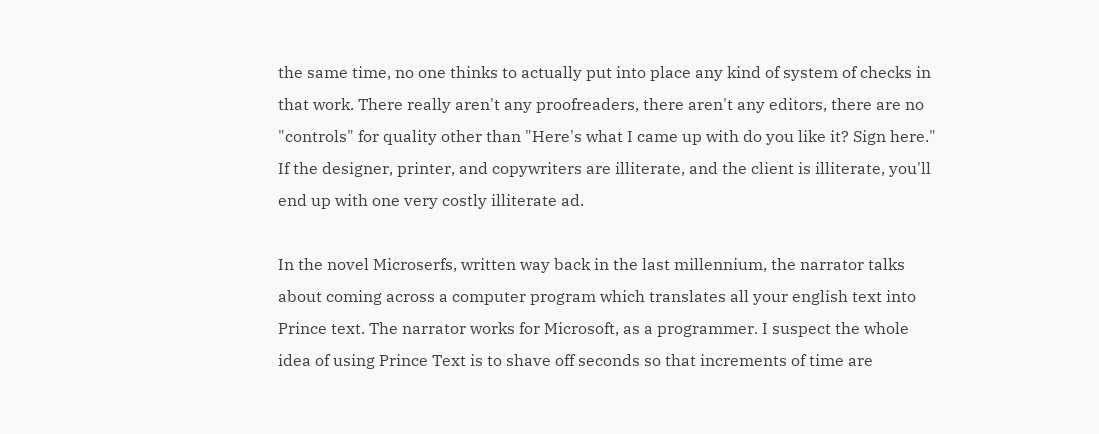the same time, no one thinks to actually put into place any kind of system of checks in that work. There really aren't any proofreaders, there aren't any editors, there are no "controls" for quality other than "Here's what I came up with do you like it? Sign here." If the designer, printer, and copywriters are illiterate, and the client is illiterate, you'll end up with one very costly illiterate ad.

In the novel Microserfs, written way back in the last millennium, the narrator talks about coming across a computer program which translates all your english text into Prince text. The narrator works for Microsoft, as a programmer. I suspect the whole idea of using Prince Text is to shave off seconds so that increments of time are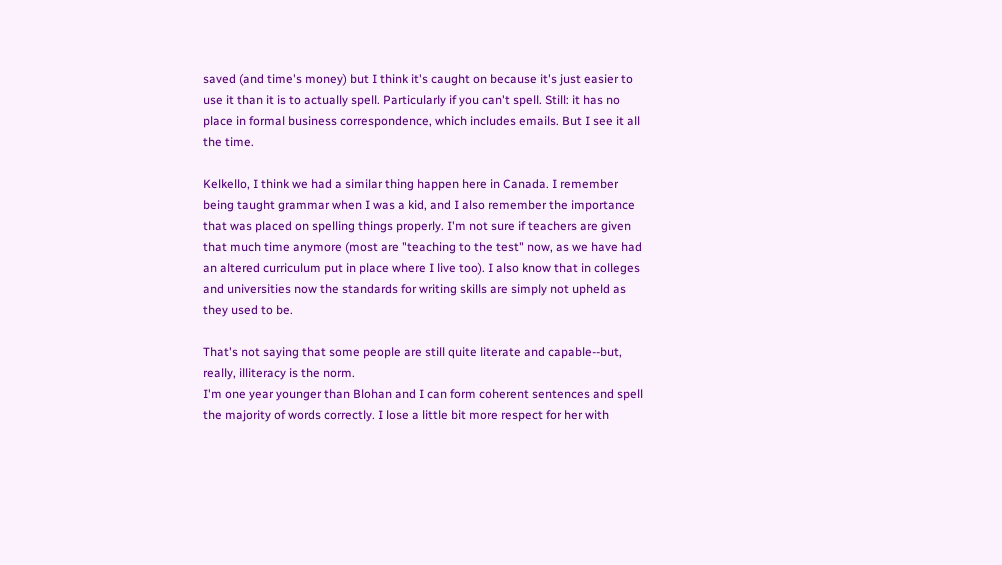saved (and time's money) but I think it's caught on because it's just easier to use it than it is to actually spell. Particularly if you can't spell. Still: it has no place in formal business correspondence, which includes emails. But I see it all the time.

Kelkello, I think we had a similar thing happen here in Canada. I remember being taught grammar when I was a kid, and I also remember the importance that was placed on spelling things properly. I'm not sure if teachers are given that much time anymore (most are "teaching to the test" now, as we have had an altered curriculum put in place where I live too). I also know that in colleges and universities now the standards for writing skills are simply not upheld as they used to be.

That's not saying that some people are still quite literate and capable--but, really, illiteracy is the norm.
I'm one year younger than Blohan and I can form coherent sentences and spell the majority of words correctly. I lose a little bit more respect for her with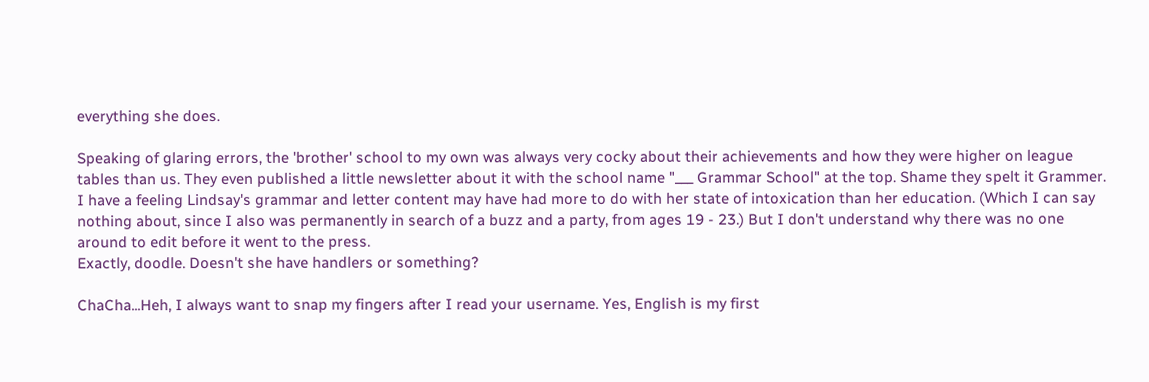everything she does.

Speaking of glaring errors, the 'brother' school to my own was always very cocky about their achievements and how they were higher on league tables than us. They even published a little newsletter about it with the school name "___ Grammar School" at the top. Shame they spelt it Grammer.
I have a feeling Lindsay's grammar and letter content may have had more to do with her state of intoxication than her education. (Which I can say nothing about, since I also was permanently in search of a buzz and a party, from ages 19 - 23.) But I don't understand why there was no one around to edit before it went to the press.
Exactly, doodle. Doesn't she have handlers or something?

ChaCha...Heh, I always want to snap my fingers after I read your username. Yes, English is my first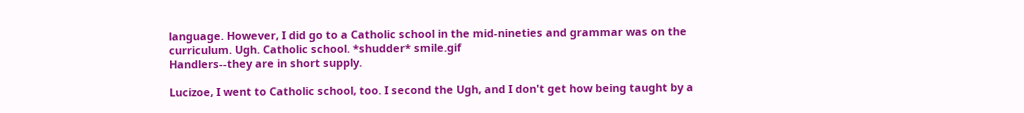language. However, I did go to a Catholic school in the mid-nineties and grammar was on the curriculum. Ugh. Catholic school. *shudder* smile.gif
Handlers--they are in short supply.

Lucizoe, I went to Catholic school, too. I second the Ugh, and I don't get how being taught by a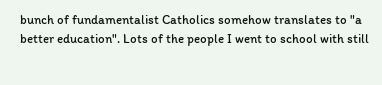bunch of fundamentalist Catholics somehow translates to "a better education". Lots of the people I went to school with still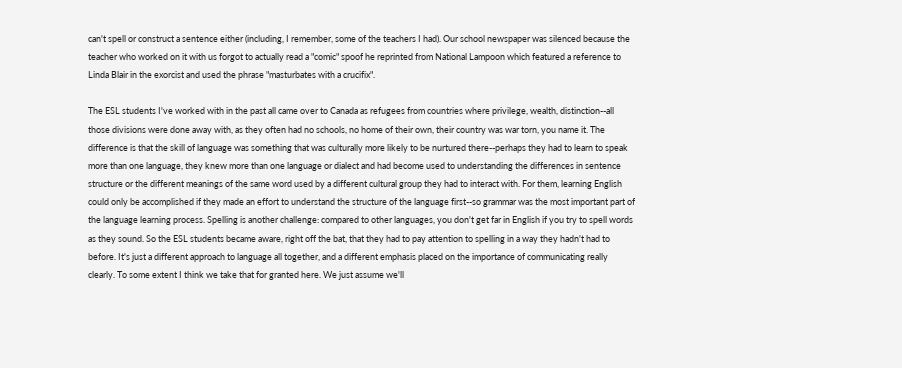can't spell or construct a sentence either (including, I remember, some of the teachers I had). Our school newspaper was silenced because the teacher who worked on it with us forgot to actually read a "comic" spoof he reprinted from National Lampoon which featured a reference to Linda Blair in the exorcist and used the phrase "masturbates with a crucifix".

The ESL students I've worked with in the past all came over to Canada as refugees from countries where privilege, wealth, distinction--all those divisions were done away with, as they often had no schools, no home of their own, their country was war torn, you name it. The difference is that the skill of language was something that was culturally more likely to be nurtured there--perhaps they had to learn to speak more than one language, they knew more than one language or dialect and had become used to understanding the differences in sentence structure or the different meanings of the same word used by a different cultural group they had to interact with. For them, learning English could only be accomplished if they made an effort to understand the structure of the language first--so grammar was the most important part of the language learning process. Spelling is another challenge: compared to other languages, you don't get far in English if you try to spell words as they sound. So the ESL students became aware, right off the bat, that they had to pay attention to spelling in a way they hadn't had to before. It's just a different approach to language all together, and a different emphasis placed on the importance of communicating really clearly. To some extent I think we take that for granted here. We just assume we'll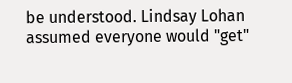be understood. Lindsay Lohan assumed everyone would "get"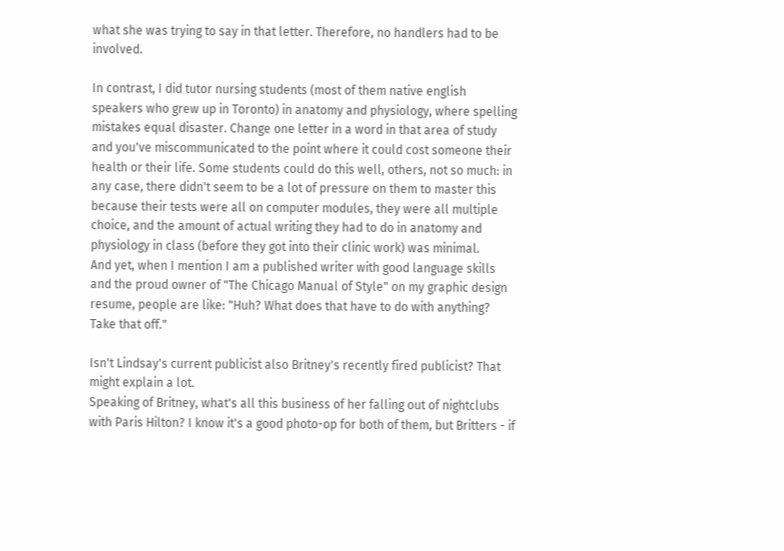what she was trying to say in that letter. Therefore, no handlers had to be involved.

In contrast, I did tutor nursing students (most of them native english speakers who grew up in Toronto) in anatomy and physiology, where spelling mistakes equal disaster. Change one letter in a word in that area of study and you've miscommunicated to the point where it could cost someone their health or their life. Some students could do this well, others, not so much: in any case, there didn't seem to be a lot of pressure on them to master this because their tests were all on computer modules, they were all multiple choice, and the amount of actual writing they had to do in anatomy and physiology in class (before they got into their clinic work) was minimal.
And yet, when I mention I am a published writer with good language skills and the proud owner of "The Chicago Manual of Style" on my graphic design resume, people are like: "Huh? What does that have to do with anything? Take that off."

Isn't Lindsay's current publicist also Britney's recently fired publicist? That might explain a lot.
Speaking of Britney, what's all this business of her falling out of nightclubs with Paris Hilton? I know it's a good photo-op for both of them, but Britters - if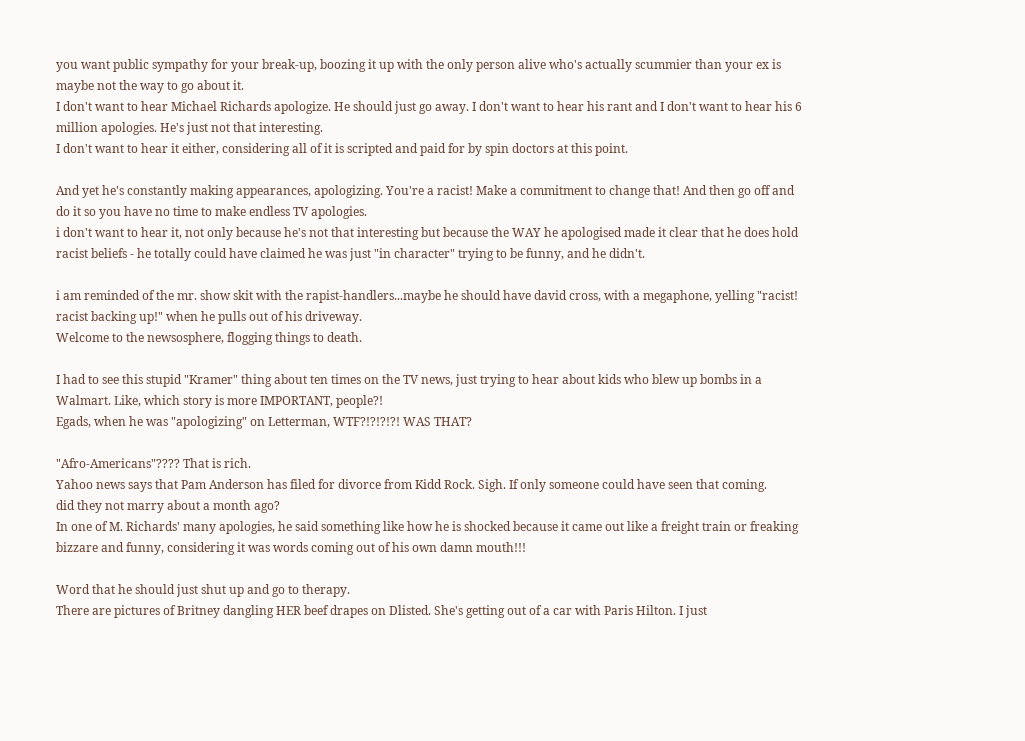you want public sympathy for your break-up, boozing it up with the only person alive who's actually scummier than your ex is maybe not the way to go about it.
I don't want to hear Michael Richards apologize. He should just go away. I don't want to hear his rant and I don't want to hear his 6 million apologies. He's just not that interesting.
I don't want to hear it either, considering all of it is scripted and paid for by spin doctors at this point.

And yet he's constantly making appearances, apologizing. You're a racist! Make a commitment to change that! And then go off and do it so you have no time to make endless TV apologies.
i don't want to hear it, not only because he's not that interesting but because the WAY he apologised made it clear that he does hold racist beliefs - he totally could have claimed he was just "in character" trying to be funny, and he didn't.

i am reminded of the mr. show skit with the rapist-handlers...maybe he should have david cross, with a megaphone, yelling "racist! racist backing up!" when he pulls out of his driveway.
Welcome to the newsosphere, flogging things to death.

I had to see this stupid "Kramer" thing about ten times on the TV news, just trying to hear about kids who blew up bombs in a Walmart. Like, which story is more IMPORTANT, people?!
Egads, when he was "apologizing" on Letterman, WTF?!?!?!?! WAS THAT?

"Afro-Americans"???? That is rich.
Yahoo news says that Pam Anderson has filed for divorce from Kidd Rock. Sigh. If only someone could have seen that coming.
did they not marry about a month ago?
In one of M. Richards' many apologies, he said something like how he is shocked because it came out like a freight train or freaking bizzare and funny, considering it was words coming out of his own damn mouth!!!

Word that he should just shut up and go to therapy.
There are pictures of Britney dangling HER beef drapes on Dlisted. She's getting out of a car with Paris Hilton. I just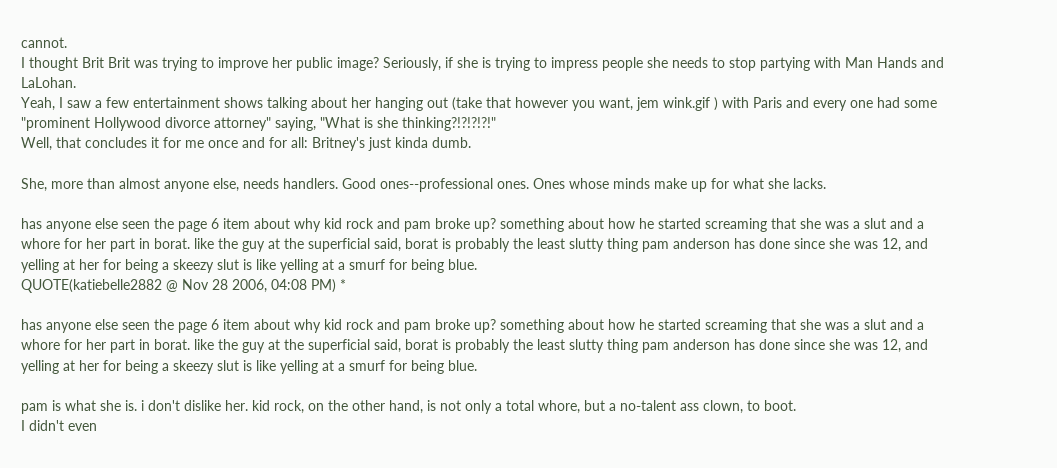cannot.
I thought Brit Brit was trying to improve her public image? Seriously, if she is trying to impress people she needs to stop partying with Man Hands and LaLohan.
Yeah, I saw a few entertainment shows talking about her hanging out (take that however you want, jem wink.gif ) with Paris and every one had some "prominent Hollywood divorce attorney" saying, "What is she thinking?!?!?!?!"
Well, that concludes it for me once and for all: Britney's just kinda dumb.

She, more than almost anyone else, needs handlers. Good ones--professional ones. Ones whose minds make up for what she lacks.

has anyone else seen the page 6 item about why kid rock and pam broke up? something about how he started screaming that she was a slut and a whore for her part in borat. like the guy at the superficial said, borat is probably the least slutty thing pam anderson has done since she was 12, and yelling at her for being a skeezy slut is like yelling at a smurf for being blue.
QUOTE(katiebelle2882 @ Nov 28 2006, 04:08 PM) *

has anyone else seen the page 6 item about why kid rock and pam broke up? something about how he started screaming that she was a slut and a whore for her part in borat. like the guy at the superficial said, borat is probably the least slutty thing pam anderson has done since she was 12, and yelling at her for being a skeezy slut is like yelling at a smurf for being blue.

pam is what she is. i don't dislike her. kid rock, on the other hand, is not only a total whore, but a no-talent ass clown, to boot.
I didn't even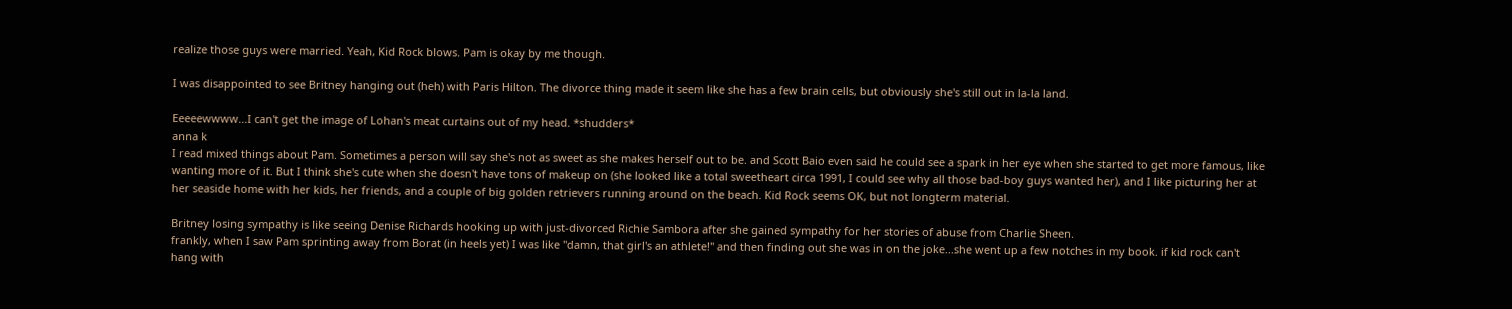realize those guys were married. Yeah, Kid Rock blows. Pam is okay by me though.

I was disappointed to see Britney hanging out (heh) with Paris Hilton. The divorce thing made it seem like she has a few brain cells, but obviously she's still out in la-la land.

Eeeeewwww...I can't get the image of Lohan's meat curtains out of my head. *shudders*
anna k
I read mixed things about Pam. Sometimes a person will say she's not as sweet as she makes herself out to be. and Scott Baio even said he could see a spark in her eye when she started to get more famous, like wanting more of it. But I think she's cute when she doesn't have tons of makeup on (she looked like a total sweetheart circa 1991, I could see why all those bad-boy guys wanted her), and I like picturing her at her seaside home with her kids, her friends, and a couple of big golden retrievers running around on the beach. Kid Rock seems OK, but not longterm material.

Britney losing sympathy is like seeing Denise Richards hooking up with just-divorced Richie Sambora after she gained sympathy for her stories of abuse from Charlie Sheen.
frankly, when I saw Pam sprinting away from Borat (in heels yet) I was like "damn, that girl's an athlete!" and then finding out she was in on the joke...she went up a few notches in my book. if kid rock can't hang with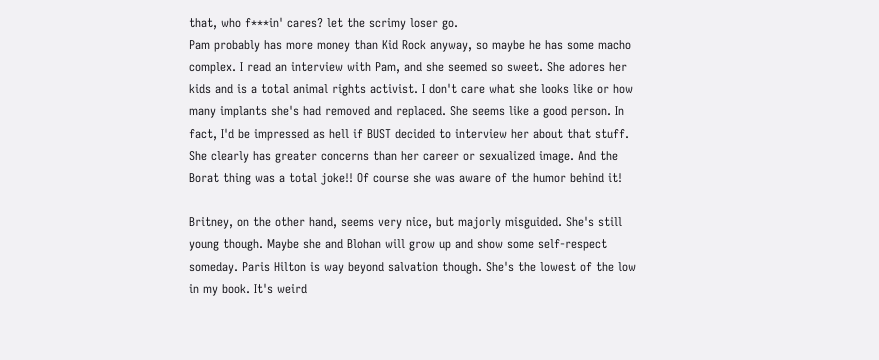that, who f***in' cares? let the scrimy loser go.
Pam probably has more money than Kid Rock anyway, so maybe he has some macho complex. I read an interview with Pam, and she seemed so sweet. She adores her kids and is a total animal rights activist. I don't care what she looks like or how many implants she's had removed and replaced. She seems like a good person. In fact, I'd be impressed as hell if BUST decided to interview her about that stuff. She clearly has greater concerns than her career or sexualized image. And the Borat thing was a total joke!! Of course she was aware of the humor behind it!

Britney, on the other hand, seems very nice, but majorly misguided. She's still young though. Maybe she and Blohan will grow up and show some self-respect someday. Paris Hilton is way beyond salvation though. She's the lowest of the low in my book. It's weird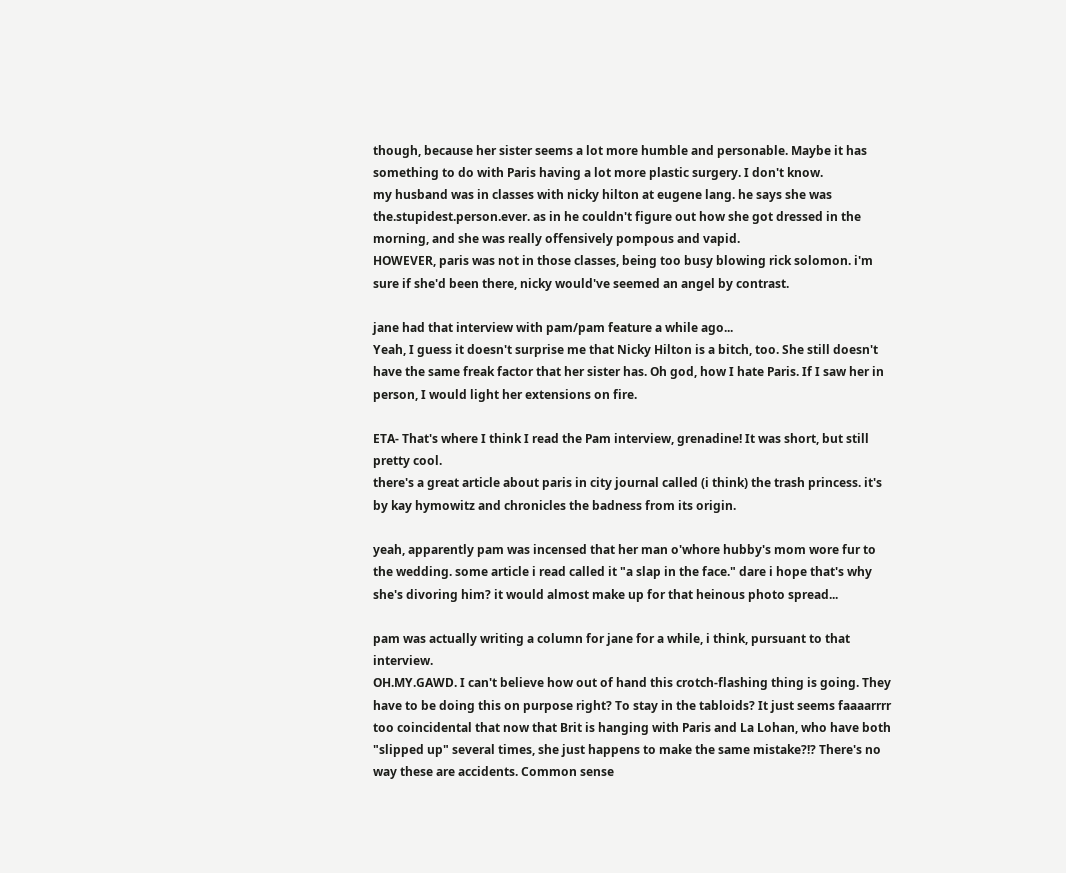though, because her sister seems a lot more humble and personable. Maybe it has something to do with Paris having a lot more plastic surgery. I don't know.
my husband was in classes with nicky hilton at eugene lang. he says she was the.stupidest.person.ever. as in he couldn't figure out how she got dressed in the morning, and she was really offensively pompous and vapid.
HOWEVER, paris was not in those classes, being too busy blowing rick solomon. i'm sure if she'd been there, nicky would've seemed an angel by contrast.

jane had that interview with pam/pam feature a while ago...
Yeah, I guess it doesn't surprise me that Nicky Hilton is a bitch, too. She still doesn't have the same freak factor that her sister has. Oh god, how I hate Paris. If I saw her in person, I would light her extensions on fire.

ETA- That's where I think I read the Pam interview, grenadine! It was short, but still pretty cool.
there's a great article about paris in city journal called (i think) the trash princess. it's by kay hymowitz and chronicles the badness from its origin.

yeah, apparently pam was incensed that her man o'whore hubby's mom wore fur to the wedding. some article i read called it "a slap in the face." dare i hope that's why she's divoring him? it would almost make up for that heinous photo spread...

pam was actually writing a column for jane for a while, i think, pursuant to that interview.
OH.MY.GAWD. I can't believe how out of hand this crotch-flashing thing is going. They have to be doing this on purpose right? To stay in the tabloids? It just seems faaaarrrr too coincidental that now that Brit is hanging with Paris and La Lohan, who have both "slipped up" several times, she just happens to make the same mistake?!? There's no way these are accidents. Common sense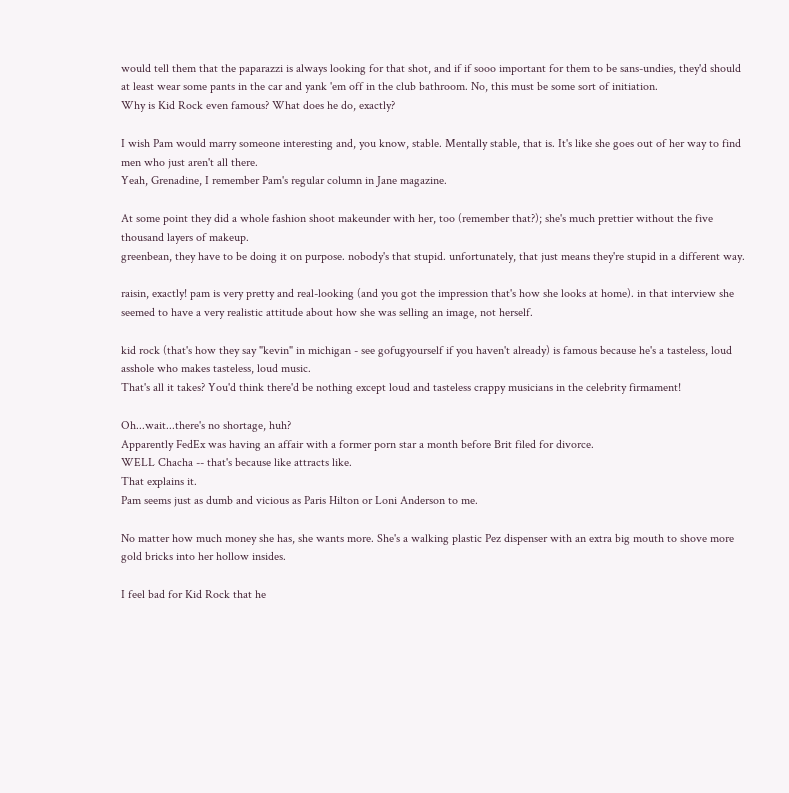would tell them that the paparazzi is always looking for that shot, and if if sooo important for them to be sans-undies, they'd should at least wear some pants in the car and yank 'em off in the club bathroom. No, this must be some sort of initiation.
Why is Kid Rock even famous? What does he do, exactly?

I wish Pam would marry someone interesting and, you know, stable. Mentally stable, that is. It's like she goes out of her way to find men who just aren't all there.
Yeah, Grenadine, I remember Pam's regular column in Jane magazine.

At some point they did a whole fashion shoot makeunder with her, too (remember that?); she's much prettier without the five thousand layers of makeup.
greenbean, they have to be doing it on purpose. nobody's that stupid. unfortunately, that just means they're stupid in a different way.

raisin, exactly! pam is very pretty and real-looking (and you got the impression that's how she looks at home). in that interview she seemed to have a very realistic attitude about how she was selling an image, not herself.

kid rock (that's how they say "kevin" in michigan - see gofugyourself if you haven't already) is famous because he's a tasteless, loud asshole who makes tasteless, loud music.
That's all it takes? You'd think there'd be nothing except loud and tasteless crappy musicians in the celebrity firmament!

Oh...wait...there's no shortage, huh?
Apparently FedEx was having an affair with a former porn star a month before Brit filed for divorce.
WELL Chacha -- that's because like attracts like.
That explains it.
Pam seems just as dumb and vicious as Paris Hilton or Loni Anderson to me.

No matter how much money she has, she wants more. She's a walking plastic Pez dispenser with an extra big mouth to shove more gold bricks into her hollow insides.

I feel bad for Kid Rock that he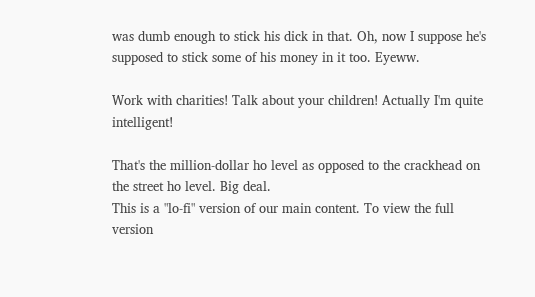was dumb enough to stick his dick in that. Oh, now I suppose he's supposed to stick some of his money in it too. Eyeww.

Work with charities! Talk about your children! Actually I'm quite intelligent!

That's the million-dollar ho level as opposed to the crackhead on the street ho level. Big deal.
This is a "lo-fi" version of our main content. To view the full version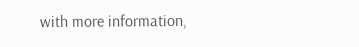with more information,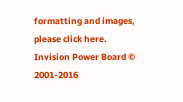formatting and images, please click here.
Invision Power Board © 2001-2016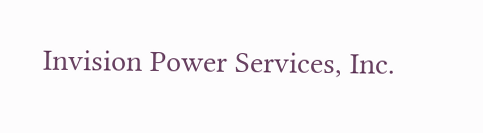Invision Power Services, Inc.